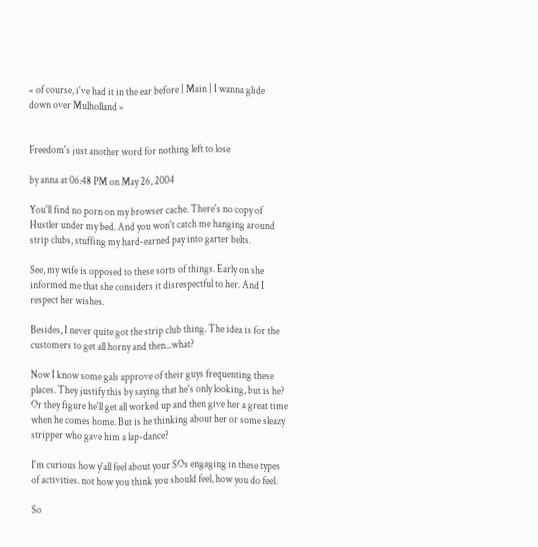« of course, i've had it in the ear before | Main | I wanna glide down over Mulholland »


Freedom's just another word for nothing left to lose

by anna at 06:48 PM on May 26, 2004

You'll find no porn on my browser cache. There's no copy of Hustler under my bed. And you won't catch me hanging around strip clubs, stuffing my hard-earned pay into garter belts.

See, my wife is opposed to these sorts of things. Early on she informed me that she considers it disrespectful to her. And I respect her wishes.

Besides, I never quite got the strip club thing. The idea is for the customers to get all horny and then...what?

Now I know some gals approve of their guys frequenting these places. They justify this by saying that he's only looking, but is he? Or they figure he'll get all worked up and then give her a great time when he comes home. But is he thinking about her or some sleazy stripper who gave him a lap-dance?

I'm curious how y'all feel about your SOs engaging in these types of activities. not how you think you should feel, how you do feel.

So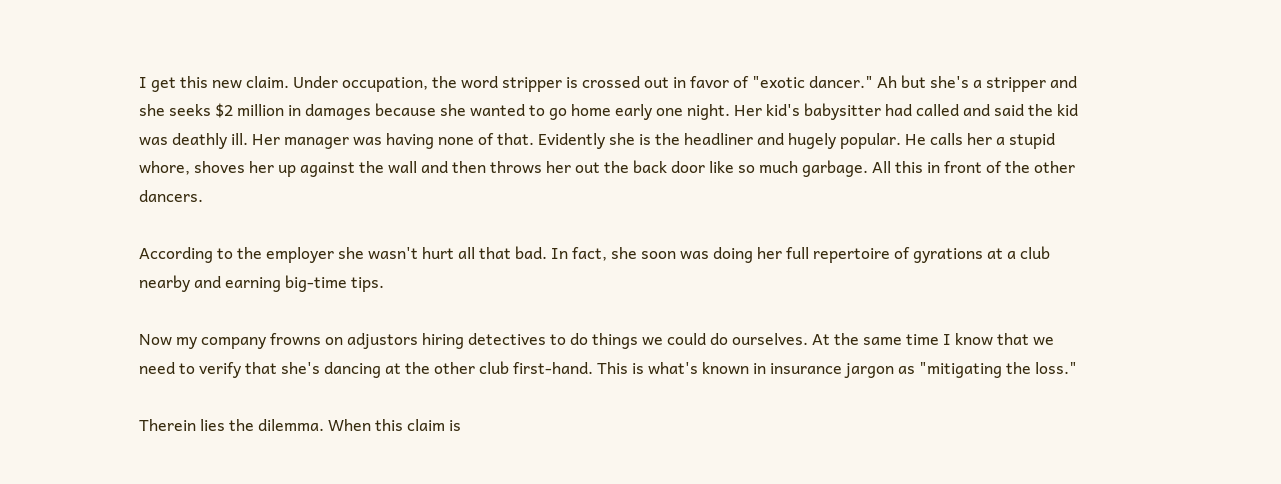I get this new claim. Under occupation, the word stripper is crossed out in favor of "exotic dancer." Ah but she's a stripper and she seeks $2 million in damages because she wanted to go home early one night. Her kid's babysitter had called and said the kid was deathly ill. Her manager was having none of that. Evidently she is the headliner and hugely popular. He calls her a stupid whore, shoves her up against the wall and then throws her out the back door like so much garbage. All this in front of the other dancers.

According to the employer she wasn't hurt all that bad. In fact, she soon was doing her full repertoire of gyrations at a club nearby and earning big-time tips.

Now my company frowns on adjustors hiring detectives to do things we could do ourselves. At the same time I know that we need to verify that she's dancing at the other club first-hand. This is what's known in insurance jargon as "mitigating the loss."

Therein lies the dilemma. When this claim is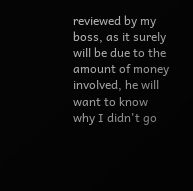reviewed by my boss, as it surely will be due to the amount of money involved, he will want to know why I didn't go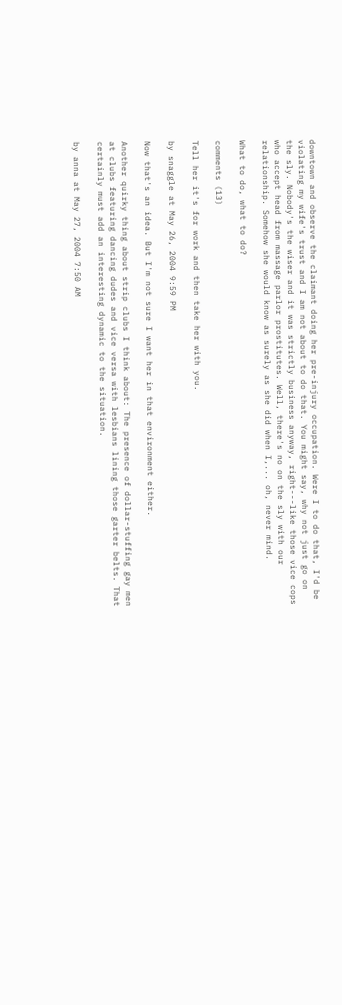downtown and observe the claimant doing her pre-injury occupation. Were I to do that, I'd be violating my wife's trust and I am not about to do that. You might say, why not just go on the sly. Nobody's the wiser and it was strictly business anyway, right---like those vice cops who accept head from massage parlor prostitutes. Well, there's no on the sly with our relationship. Somehow she would know as surely as she did when I,... oh, never mind.

What to do, what to do?

comments (13)

Tell her it's for work and then take her with you.

by snaggle at May 26, 2004 9:59 PM

Now that's an idea. But I'm not sure I want her in that environment either.

Another quirky thing about strip clubs I think about: The presence of dollar-stuffing gay men at clubs featuring dancing dudes and vice versa with lesbians lining those garter belts. That certainly must add an interesting dynamic to the situation.

by anna at May 27, 2004 7:50 AM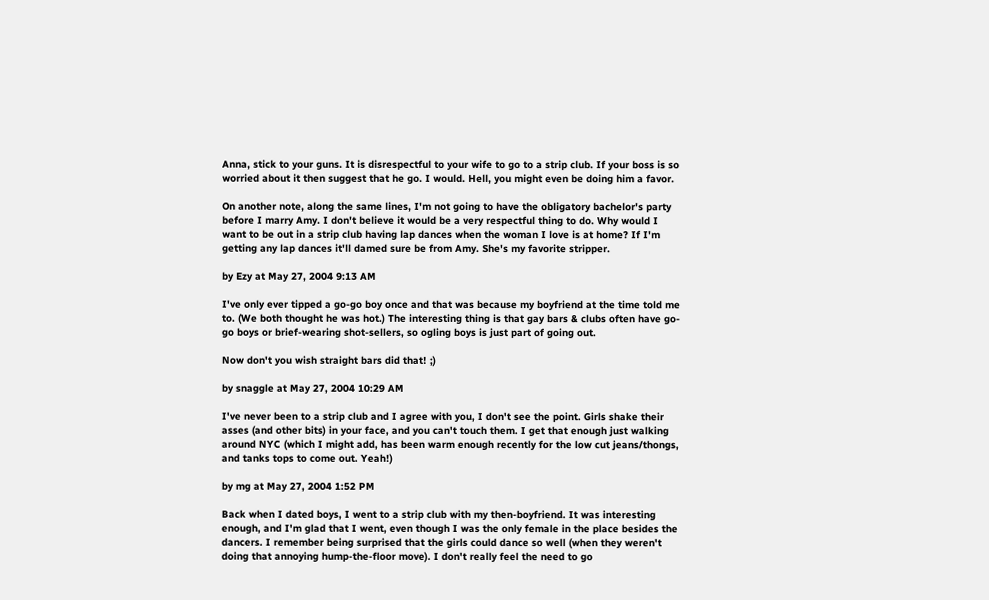Anna, stick to your guns. It is disrespectful to your wife to go to a strip club. If your boss is so worried about it then suggest that he go. I would. Hell, you might even be doing him a favor.

On another note, along the same lines, I'm not going to have the obligatory bachelor's party before I marry Amy. I don't believe it would be a very respectful thing to do. Why would I want to be out in a strip club having lap dances when the woman I love is at home? If I'm getting any lap dances it'll damed sure be from Amy. She's my favorite stripper.

by Ezy at May 27, 2004 9:13 AM

I've only ever tipped a go-go boy once and that was because my boyfriend at the time told me to. (We both thought he was hot.) The interesting thing is that gay bars & clubs often have go-go boys or brief-wearing shot-sellers, so ogling boys is just part of going out.

Now don't you wish straight bars did that! ;)

by snaggle at May 27, 2004 10:29 AM

I've never been to a strip club and I agree with you, I don't see the point. Girls shake their asses (and other bits) in your face, and you can't touch them. I get that enough just walking around NYC (which I might add, has been warm enough recently for the low cut jeans/thongs, and tanks tops to come out. Yeah!)

by mg at May 27, 2004 1:52 PM

Back when I dated boys, I went to a strip club with my then-boyfriend. It was interesting enough, and I'm glad that I went, even though I was the only female in the place besides the dancers. I remember being surprised that the girls could dance so well (when they weren't doing that annoying hump-the-floor move). I don't really feel the need to go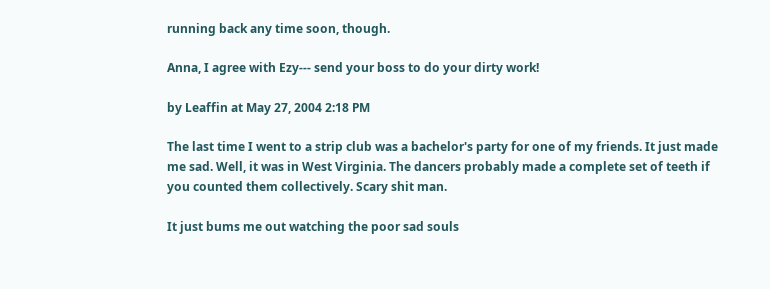running back any time soon, though.

Anna, I agree with Ezy--- send your boss to do your dirty work!

by Leaffin at May 27, 2004 2:18 PM

The last time I went to a strip club was a bachelor's party for one of my friends. It just made me sad. Well, it was in West Virginia. The dancers probably made a complete set of teeth if you counted them collectively. Scary shit man.

It just bums me out watching the poor sad souls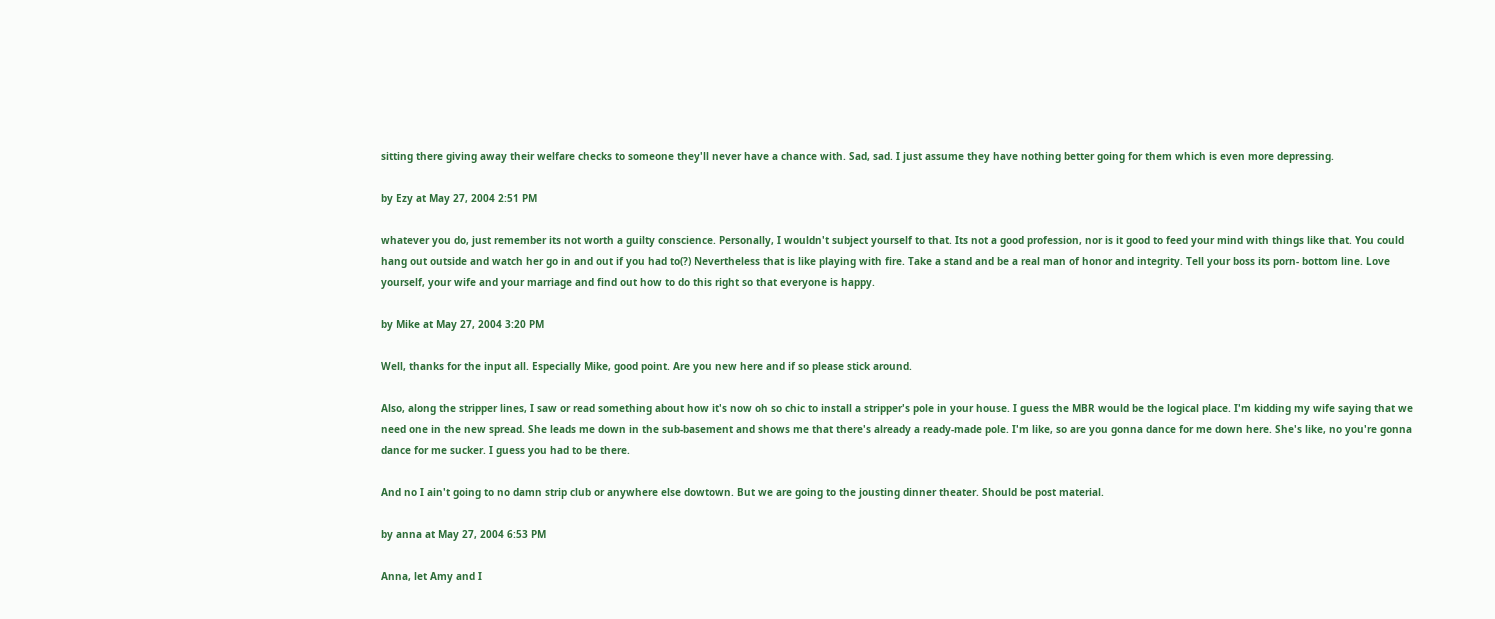sitting there giving away their welfare checks to someone they'll never have a chance with. Sad, sad. I just assume they have nothing better going for them which is even more depressing.

by Ezy at May 27, 2004 2:51 PM

whatever you do, just remember its not worth a guilty conscience. Personally, I wouldn't subject yourself to that. Its not a good profession, nor is it good to feed your mind with things like that. You could hang out outside and watch her go in and out if you had to(?) Nevertheless that is like playing with fire. Take a stand and be a real man of honor and integrity. Tell your boss its porn- bottom line. Love yourself, your wife and your marriage and find out how to do this right so that everyone is happy.

by Mike at May 27, 2004 3:20 PM

Well, thanks for the input all. Especially Mike, good point. Are you new here and if so please stick around.

Also, along the stripper lines, I saw or read something about how it's now oh so chic to install a stripper's pole in your house. I guess the MBR would be the logical place. I'm kidding my wife saying that we need one in the new spread. She leads me down in the sub-basement and shows me that there's already a ready-made pole. I'm like, so are you gonna dance for me down here. She's like, no you're gonna dance for me sucker. I guess you had to be there.

And no I ain't going to no damn strip club or anywhere else dowtown. But we are going to the jousting dinner theater. Should be post material.

by anna at May 27, 2004 6:53 PM

Anna, let Amy and I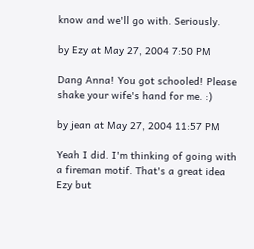know and we'll go with. Seriously.

by Ezy at May 27, 2004 7:50 PM

Dang Anna! You got schooled! Please shake your wife's hand for me. :)

by jean at May 27, 2004 11:57 PM

Yeah I did. I'm thinking of going with a fireman motif. That's a great idea Ezy but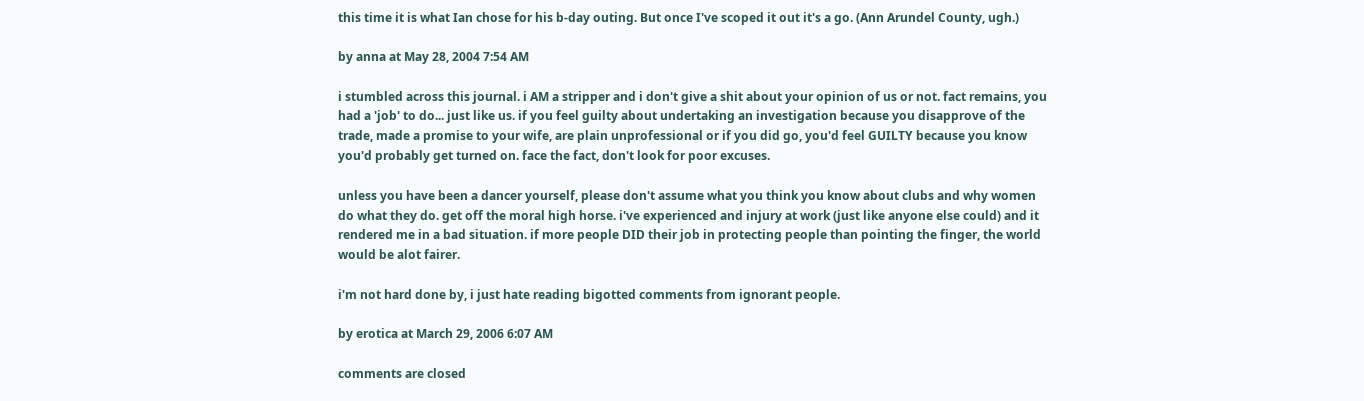this time it is what Ian chose for his b-day outing. But once I've scoped it out it's a go. (Ann Arundel County, ugh.)

by anna at May 28, 2004 7:54 AM

i stumbled across this journal. i AM a stripper and i don't give a shit about your opinion of us or not. fact remains, you had a 'job' to do... just like us. if you feel guilty about undertaking an investigation because you disapprove of the trade, made a promise to your wife, are plain unprofessional or if you did go, you'd feel GUILTY because you know you'd probably get turned on. face the fact, don't look for poor excuses.

unless you have been a dancer yourself, please don't assume what you think you know about clubs and why women do what they do. get off the moral high horse. i've experienced and injury at work (just like anyone else could) and it rendered me in a bad situation. if more people DID their job in protecting people than pointing the finger, the world would be alot fairer.

i'm not hard done by, i just hate reading bigotted comments from ignorant people.

by erotica at March 29, 2006 6:07 AM

comments are closed